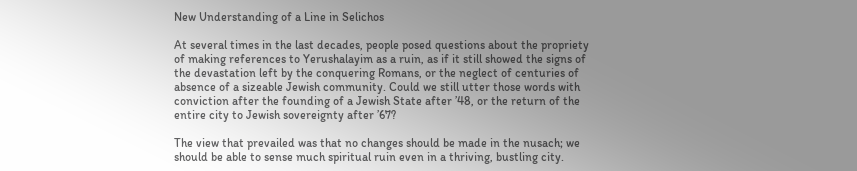New Understanding of a Line in Selichos

At several times in the last decades, people posed questions about the propriety of making references to Yerushalayim as a ruin, as if it still showed the signs of the devastation left by the conquering Romans, or the neglect of centuries of absence of a sizeable Jewish community. Could we still utter those words with conviction after the founding of a Jewish State after ’48, or the return of the entire city to Jewish sovereignty after ’67?

The view that prevailed was that no changes should be made in the nusach; we should be able to sense much spiritual ruin even in a thriving, bustling city.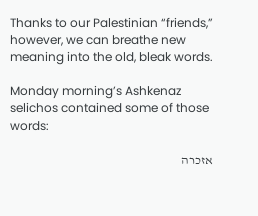Thanks to our Palestinian “friends,” however, we can breathe new meaning into the old, bleak words.

Monday morning’s Ashkenaz selichos contained some of those words:

אזכרה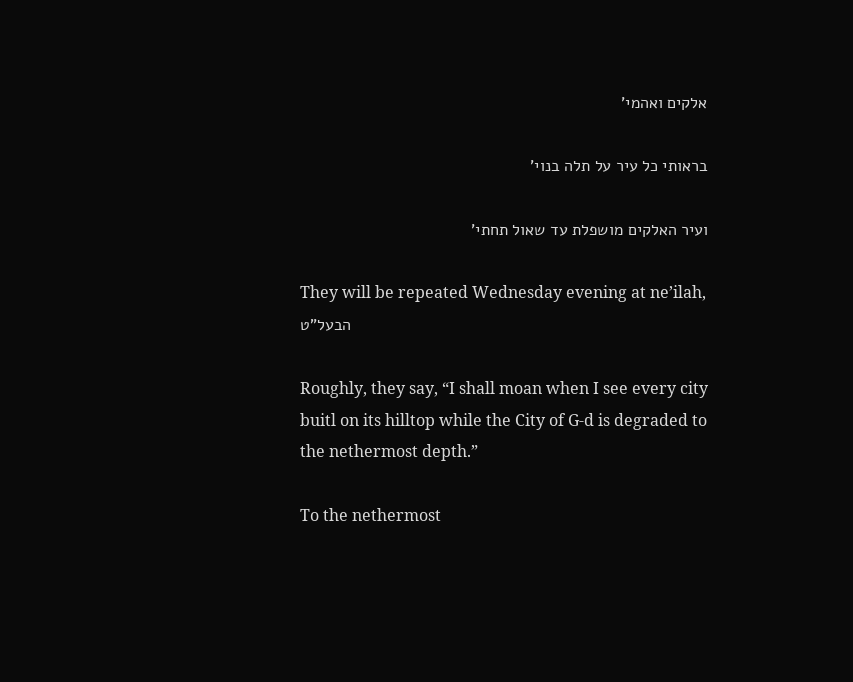אלקים ואהמי’

בראותי כל עיר על תלה בנוי’

ועיר האלקים מושפלת עד שאול תחתי’

They will be repeated Wednesday evening at ne’ilah, הבעל”ט

Roughly, they say, “I shall moan when I see every city buitl on its hilltop while the City of G-d is degraded to the nethermost depth.”

To the nethermost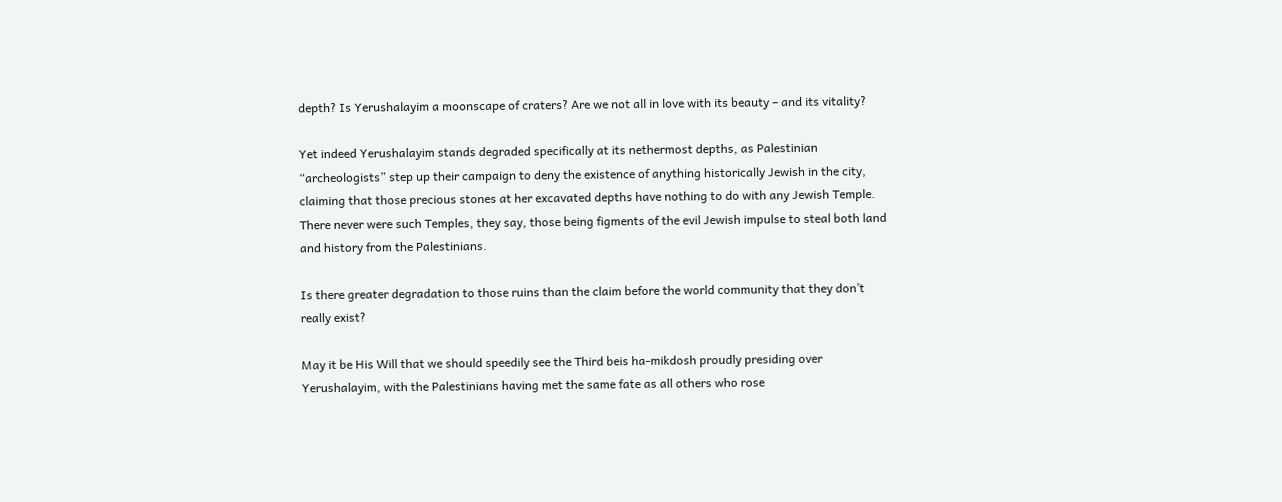depth? Is Yerushalayim a moonscape of craters? Are we not all in love with its beauty – and its vitality?

Yet indeed Yerushalayim stands degraded specifically at its nethermost depths, as Palestinian “archeologists” step up their campaign to deny the existence of anything historically Jewish in the city, claiming that those precious stones at her excavated depths have nothing to do with any Jewish Temple. There never were such Temples, they say, those being figments of the evil Jewish impulse to steal both land and history from the Palestinians.

Is there greater degradation to those ruins than the claim before the world community that they don’t really exist?

May it be His Will that we should speedily see the Third beis ha-mikdosh proudly presiding over Yerushalayim, with the Palestinians having met the same fate as all others who rose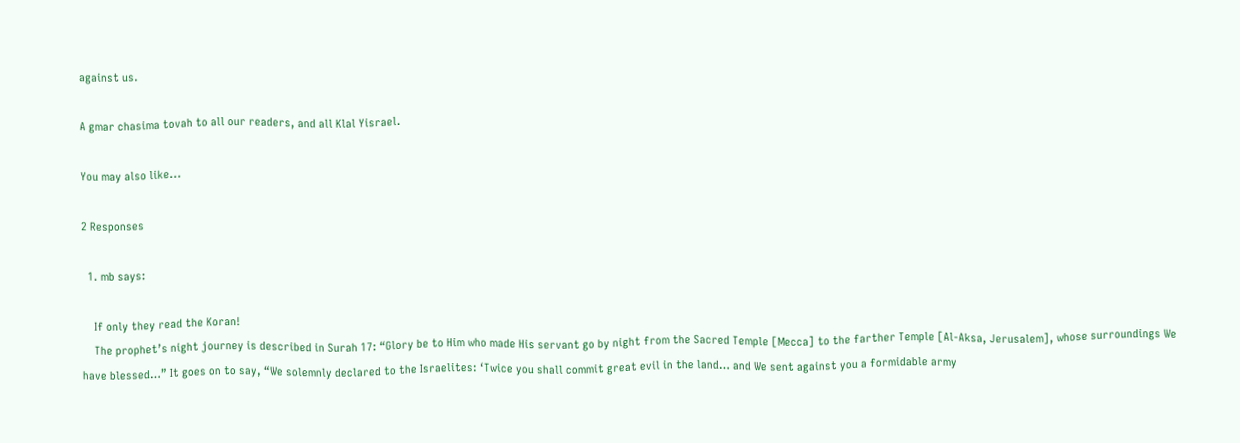against us.

A gmar chasima tovah to all our readers, and all Klal Yisrael.

You may also like...

2 Responses

  1. mb says:

    If only they read the Koran!
    The prophet’s night journey is described in Surah 17: “Glory be to Him who made His servant go by night from the Sacred Temple [Mecca] to the farther Temple [Al-Aksa, Jerusalem], whose surroundings We have blessed…” It goes on to say, “We solemnly declared to the Israelites: ‘Twice you shall commit great evil in the land… and We sent against you a formidable army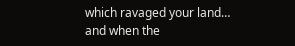which ravaged your land… and when the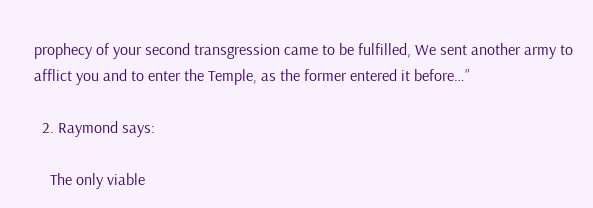prophecy of your second transgression came to be fulfilled, We sent another army to afflict you and to enter the Temple, as the former entered it before…”

  2. Raymond says:

    The only viable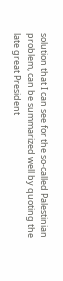solution that I can see for the so-called Palestinian problem, can be summarized well by quoting the late great President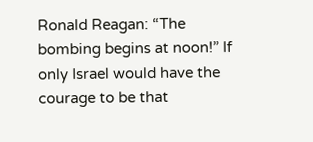Ronald Reagan: “The bombing begins at noon!” If only Israel would have the courage to be that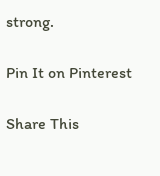strong.

Pin It on Pinterest

Share This